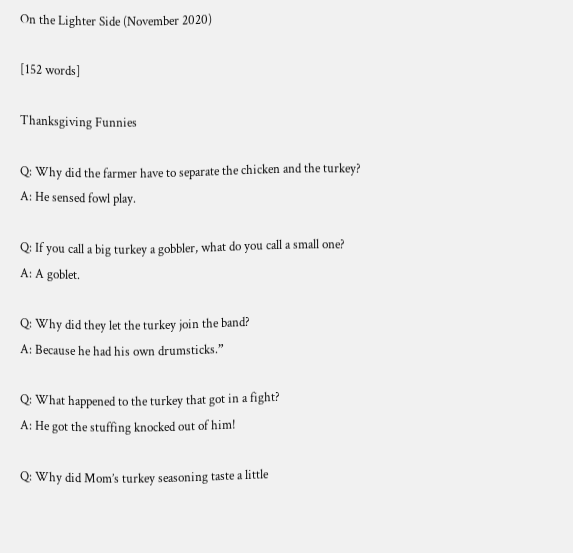On the Lighter Side (November 2020)

[152 words]

Thanksgiving Funnies

Q: Why did the farmer have to separate the chicken and the turkey?
A: He sensed fowl play.

Q: If you call a big turkey a gobbler, what do you call a small one?
A: A goblet.

Q: Why did they let the turkey join the band?
A: Because he had his own drumsticks.”

Q: What happened to the turkey that got in a fight?
A: He got the stuffing knocked out of him!

Q: Why did Mom’s turkey seasoning taste a little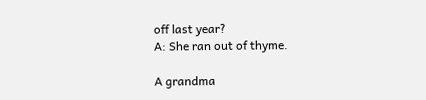off last year?
A: She ran out of thyme.

A grandma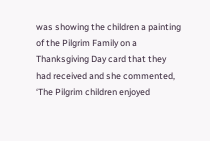was showing the children a painting of the Pilgrim Family on a Thanksgiving Day card that they had received and she commented, ‘The Pilgrim children enjoyed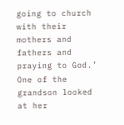going to church with their mothers and fathers and praying to God.’
One of the grandson looked at her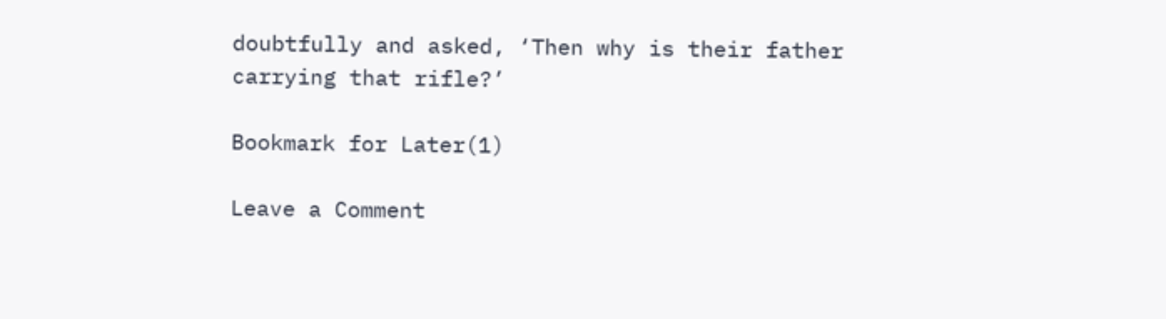doubtfully and asked, ‘Then why is their father carrying that rifle?’

Bookmark for Later(1)

Leave a Comment